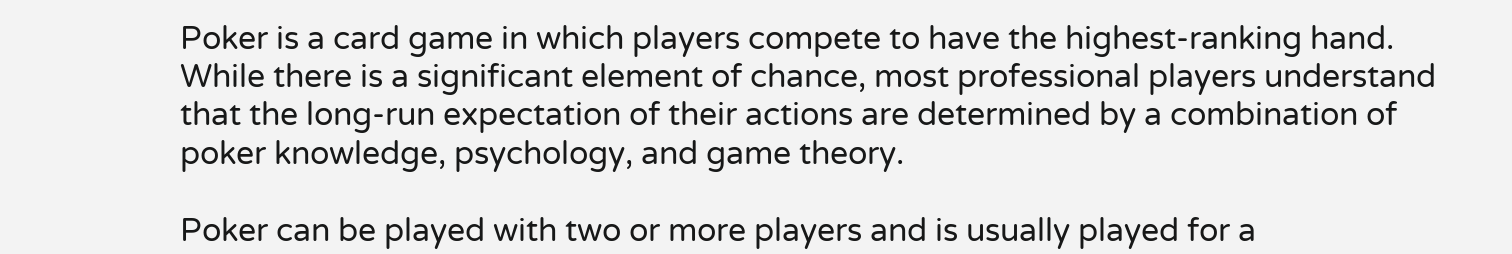Poker is a card game in which players compete to have the highest-ranking hand. While there is a significant element of chance, most professional players understand that the long-run expectation of their actions are determined by a combination of poker knowledge, psychology, and game theory.

Poker can be played with two or more players and is usually played for a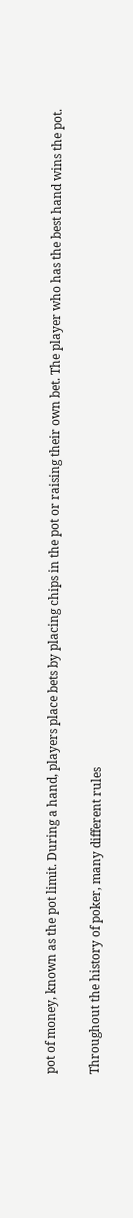pot of money, known as the pot limit. During a hand, players place bets by placing chips in the pot or raising their own bet. The player who has the best hand wins the pot.

Throughout the history of poker, many different rules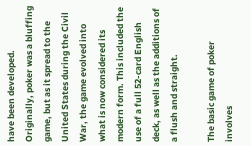have been developed. Originally, poker was a bluffing game, but as it spread to the United States during the Civil War, the game evolved into what is now considered its modern form. This included the use of a full 52-card English deck, as well as the additions of a flush and straight.

The basic game of poker involves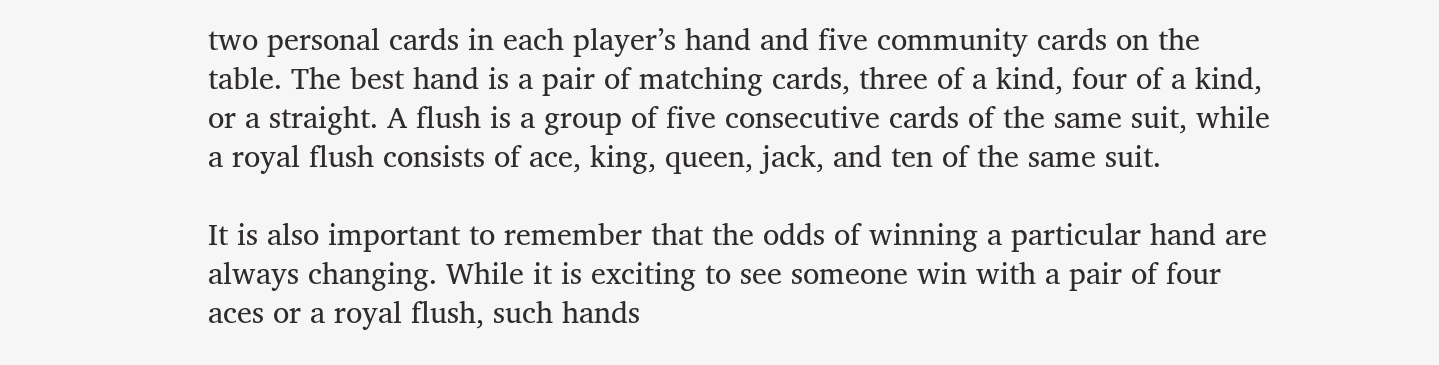two personal cards in each player’s hand and five community cards on the table. The best hand is a pair of matching cards, three of a kind, four of a kind, or a straight. A flush is a group of five consecutive cards of the same suit, while a royal flush consists of ace, king, queen, jack, and ten of the same suit.

It is also important to remember that the odds of winning a particular hand are always changing. While it is exciting to see someone win with a pair of four aces or a royal flush, such hands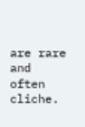are rare and often cliche.